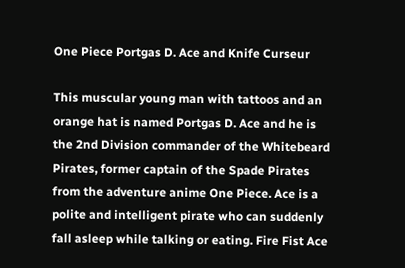One Piece Portgas D. Ace and Knife Curseur

This muscular young man with tattoos and an orange hat is named Portgas D. Ace and he is the 2nd Division commander of the Whitebeard Pirates, former captain of the Spade Pirates from the adventure anime One Piece. Ace is a polite and intelligent pirate who can suddenly fall asleep while talking or eating. Fire Fist Ace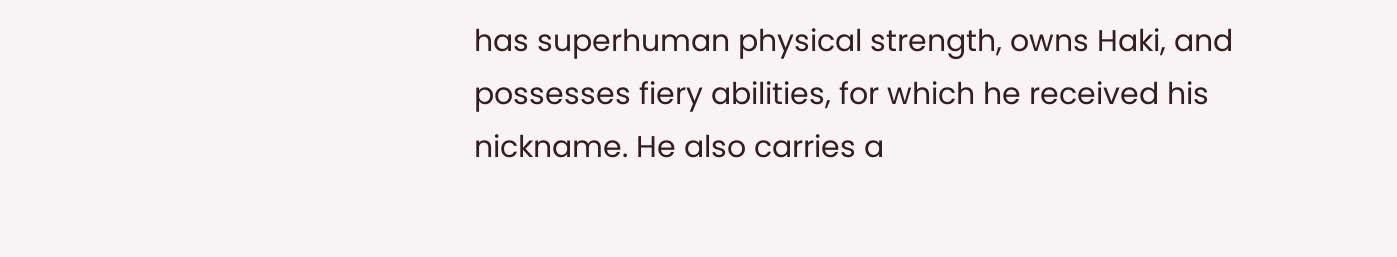has superhuman physical strength, owns Haki, and possesses fiery abilities, for which he received his nickname. He also carries a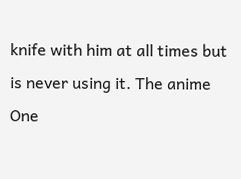knife with him at all times but is never using it. The anime One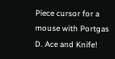Piece cursor for a mouse with Portgas D. Ace and Knife!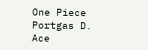One Piece Portgas D. Ace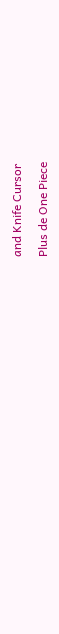and Knife Cursor

Plus de One Piece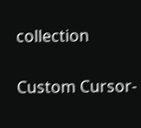collection

Custom Cursor-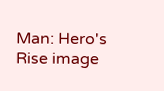Man: Hero's Rise image